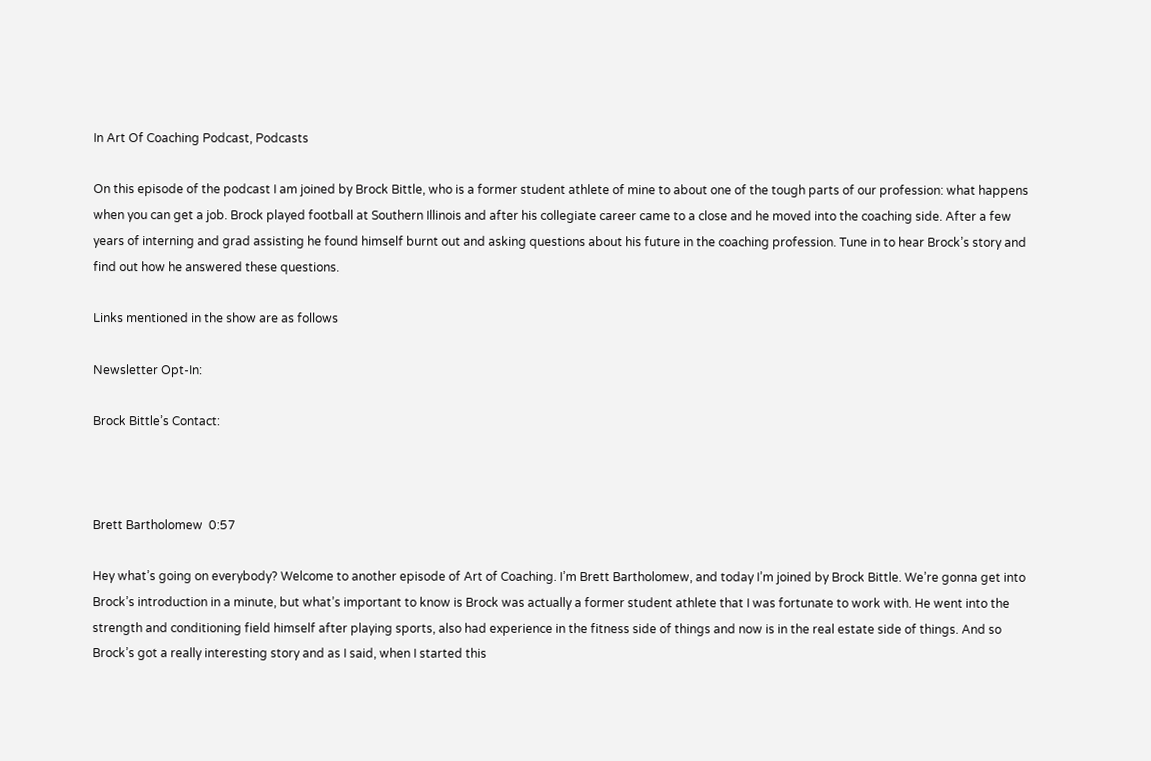In Art Of Coaching Podcast, Podcasts

On this episode of the podcast I am joined by Brock Bittle, who is a former student athlete of mine to about one of the tough parts of our profession: what happens when you can get a job. Brock played football at Southern Illinois and after his collegiate career came to a close and he moved into the coaching side. After a few years of interning and grad assisting he found himself burnt out and asking questions about his future in the coaching profession. Tune in to hear Brock’s story and find out how he answered these questions.

Links mentioned in the show are as follows

Newsletter Opt-In:

Brock Bittle’s Contact:



Brett Bartholomew  0:57

Hey what’s going on everybody? Welcome to another episode of Art of Coaching. I’m Brett Bartholomew, and today I’m joined by Brock Bittle. We’re gonna get into Brock’s introduction in a minute, but what’s important to know is Brock was actually a former student athlete that I was fortunate to work with. He went into the strength and conditioning field himself after playing sports, also had experience in the fitness side of things and now is in the real estate side of things. And so Brock’s got a really interesting story and as I said, when I started this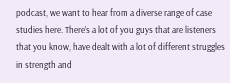podcast, we want to hear from a diverse range of case studies here. There’s a lot of you guys that are listeners that you know, have dealt with a lot of different struggles in strength and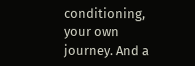conditioning, your own journey. And a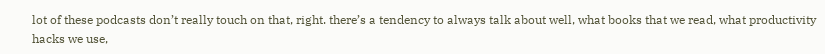lot of these podcasts don’t really touch on that, right. there’s a tendency to always talk about well, what books that we read, what productivity hacks we use,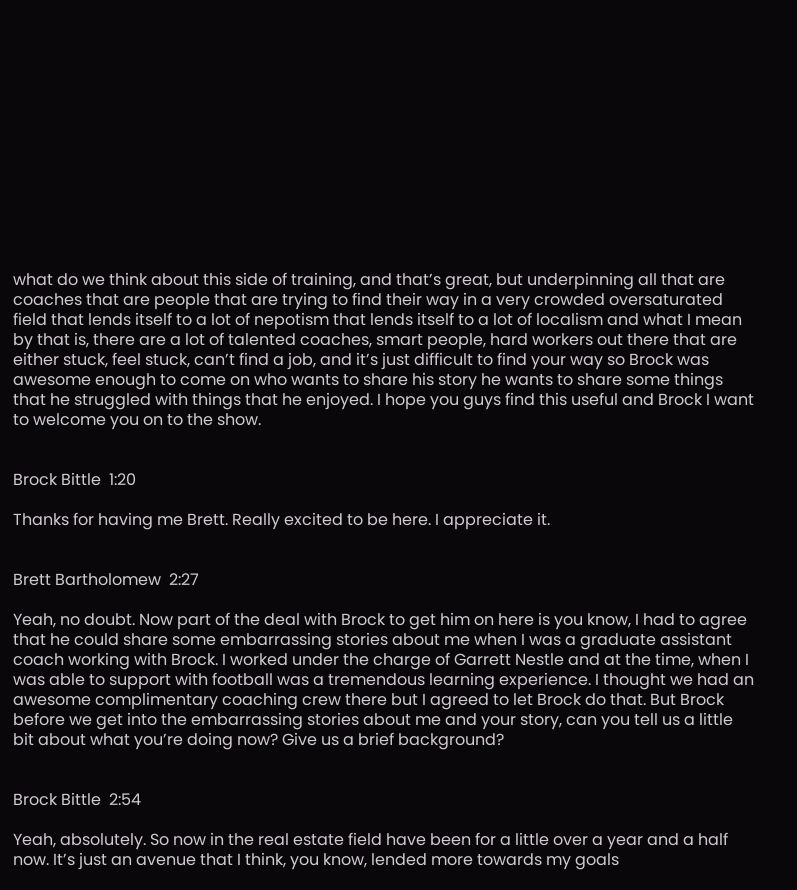what do we think about this side of training, and that’s great, but underpinning all that are coaches that are people that are trying to find their way in a very crowded oversaturated field that lends itself to a lot of nepotism that lends itself to a lot of localism and what I mean by that is, there are a lot of talented coaches, smart people, hard workers out there that are either stuck, feel stuck, can’t find a job, and it’s just difficult to find your way so Brock was awesome enough to come on who wants to share his story he wants to share some things that he struggled with things that he enjoyed. I hope you guys find this useful and Brock I want to welcome you on to the show.


Brock Bittle  1:20

Thanks for having me Brett. Really excited to be here. I appreciate it.


Brett Bartholomew  2:27

Yeah, no doubt. Now part of the deal with Brock to get him on here is you know, I had to agree that he could share some embarrassing stories about me when I was a graduate assistant coach working with Brock. I worked under the charge of Garrett Nestle and at the time, when I was able to support with football was a tremendous learning experience. I thought we had an awesome complimentary coaching crew there but I agreed to let Brock do that. But Brock before we get into the embarrassing stories about me and your story, can you tell us a little bit about what you’re doing now? Give us a brief background?


Brock Bittle  2:54

Yeah, absolutely. So now in the real estate field have been for a little over a year and a half now. It’s just an avenue that I think, you know, lended more towards my goals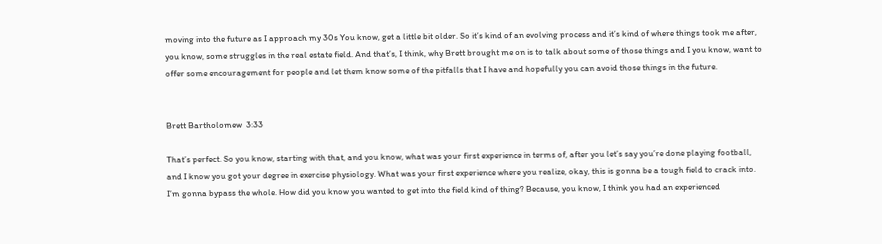moving into the future as I approach my 30s You know, get a little bit older. So it’s kind of an evolving process and it’s kind of where things took me after, you know, some struggles in the real estate field. And that’s, I think, why Brett brought me on is to talk about some of those things and I you know, want to offer some encouragement for people and let them know some of the pitfalls that I have and hopefully you can avoid those things in the future.


Brett Bartholomew  3:33

That’s perfect. So you know, starting with that, and you know, what was your first experience in terms of, after you let’s say you’re done playing football, and I know you got your degree in exercise physiology. What was your first experience where you realize, okay, this is gonna be a tough field to crack into. I’m gonna bypass the whole. How did you know you wanted to get into the field kind of thing? Because, you know, I think you had an experienced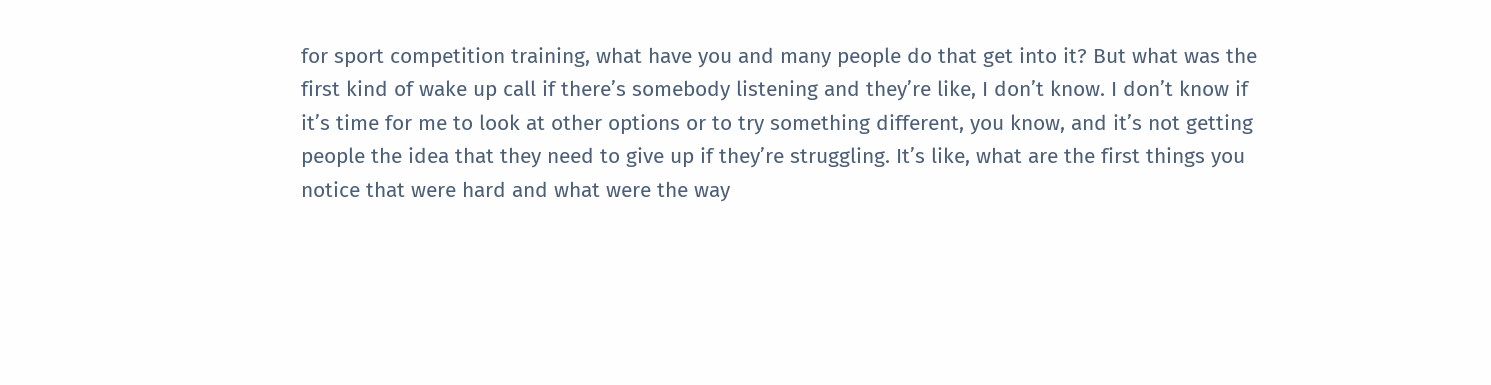for sport competition training, what have you and many people do that get into it? But what was the first kind of wake up call if there’s somebody listening and they’re like, I don’t know. I don’t know if it’s time for me to look at other options or to try something different, you know, and it’s not getting people the idea that they need to give up if they’re struggling. It’s like, what are the first things you notice that were hard and what were the way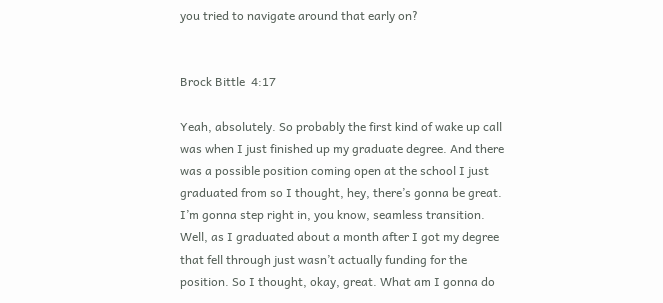you tried to navigate around that early on?


Brock Bittle  4:17

Yeah, absolutely. So probably the first kind of wake up call was when I just finished up my graduate degree. And there was a possible position coming open at the school I just graduated from so I thought, hey, there’s gonna be great. I’m gonna step right in, you know, seamless transition. Well, as I graduated about a month after I got my degree that fell through just wasn’t actually funding for the position. So I thought, okay, great. What am I gonna do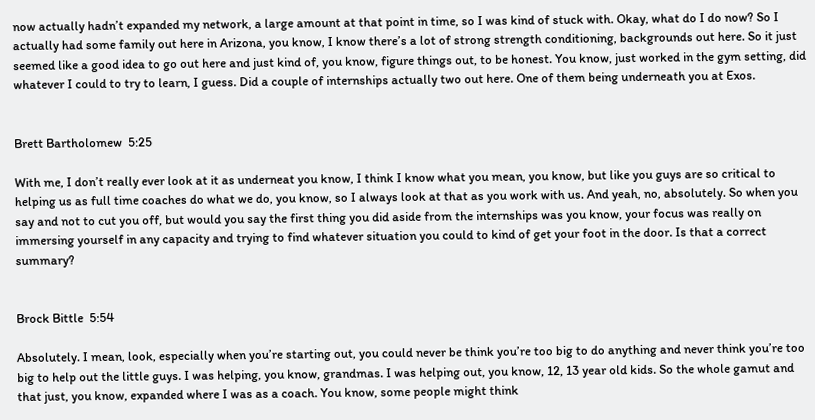now actually hadn’t expanded my network, a large amount at that point in time, so I was kind of stuck with. Okay, what do I do now? So I actually had some family out here in Arizona, you know, I know there’s a lot of strong strength conditioning, backgrounds out here. So it just seemed like a good idea to go out here and just kind of, you know, figure things out, to be honest. You know, just worked in the gym setting, did whatever I could to try to learn, I guess. Did a couple of internships actually two out here. One of them being underneath you at Exos.


Brett Bartholomew  5:25

With me, I don’t really ever look at it as underneat you know, I think I know what you mean, you know, but like you guys are so critical to helping us as full time coaches do what we do, you know, so I always look at that as you work with us. And yeah, no, absolutely. So when you say and not to cut you off, but would you say the first thing you did aside from the internships was you know, your focus was really on immersing yourself in any capacity and trying to find whatever situation you could to kind of get your foot in the door. Is that a correct summary?


Brock Bittle  5:54

Absolutely. I mean, look, especially when you’re starting out, you could never be think you’re too big to do anything and never think you’re too big to help out the little guys. I was helping, you know, grandmas. I was helping out, you know, 12, 13 year old kids. So the whole gamut and that just, you know, expanded where I was as a coach. You know, some people might think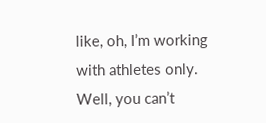like, oh, I’m working with athletes only. Well, you can’t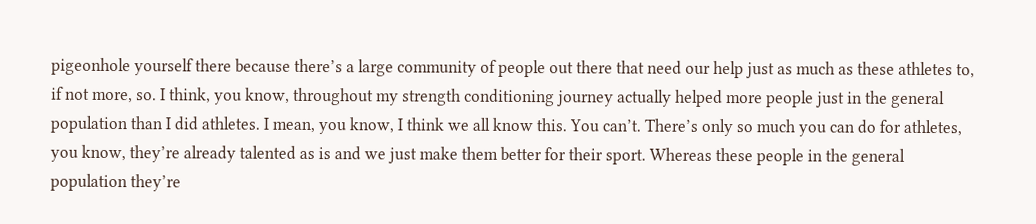pigeonhole yourself there because there’s a large community of people out there that need our help just as much as these athletes to, if not more, so. I think, you know, throughout my strength conditioning journey actually helped more people just in the general population than I did athletes. I mean, you know, I think we all know this. You can’t. There’s only so much you can do for athletes, you know, they’re already talented as is and we just make them better for their sport. Whereas these people in the general population they’re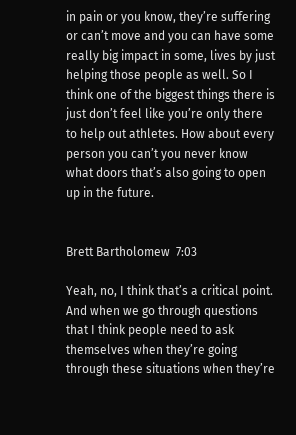in pain or you know, they’re suffering or can’t move and you can have some really big impact in some, lives by just helping those people as well. So I think one of the biggest things there is just don’t feel like you’re only there to help out athletes. How about every person you can’t you never know what doors that’s also going to open up in the future.


Brett Bartholomew  7:03

Yeah, no, I think that’s a critical point. And when we go through questions that I think people need to ask themselves when they’re going through these situations when they’re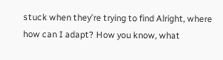stuck when they’re trying to find Alright, where how can I adapt? How you know, what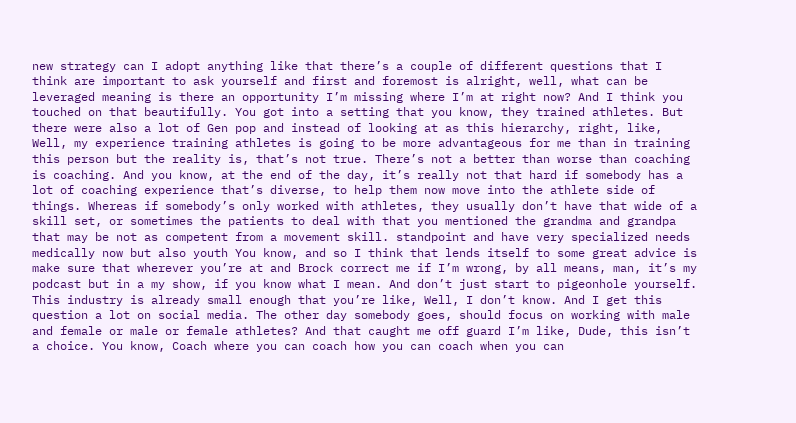new strategy can I adopt anything like that there’s a couple of different questions that I think are important to ask yourself and first and foremost is alright, well, what can be leveraged meaning is there an opportunity I’m missing where I’m at right now? And I think you touched on that beautifully. You got into a setting that you know, they trained athletes. But there were also a lot of Gen pop and instead of looking at as this hierarchy, right, like, Well, my experience training athletes is going to be more advantageous for me than in training this person but the reality is, that’s not true. There’s not a better than worse than coaching is coaching. And you know, at the end of the day, it’s really not that hard if somebody has a lot of coaching experience that’s diverse, to help them now move into the athlete side of things. Whereas if somebody’s only worked with athletes, they usually don’t have that wide of a skill set, or sometimes the patients to deal with that you mentioned the grandma and grandpa that may be not as competent from a movement skill. standpoint and have very specialized needs medically now but also youth You know, and so I think that lends itself to some great advice is make sure that wherever you’re at and Brock correct me if I’m wrong, by all means, man, it’s my podcast but in a my show, if you know what I mean. And don’t just start to pigeonhole yourself. This industry is already small enough that you’re like, Well, I don’t know. And I get this question a lot on social media. The other day somebody goes, should focus on working with male and female or male or female athletes? And that caught me off guard I’m like, Dude, this isn’t a choice. You know, Coach where you can coach how you can coach when you can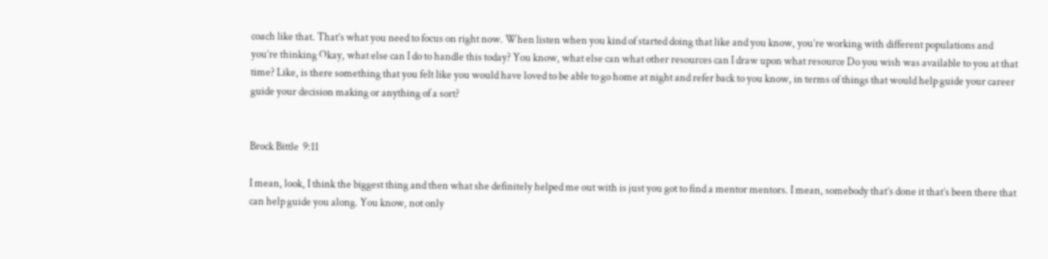coach like that. That’s what you need to focus on right now. When listen when you kind of started doing that like and you know, you’re working with different populations and you’re thinking Okay, what else can I do to handle this today? You know, what else can what other resources can I draw upon what resource Do you wish was available to you at that time? Like, is there something that you felt like you would have loved to be able to go home at night and refer back to you know, in terms of things that would help guide your career guide your decision making or anything of a sort?


Brock Bittle  9:11

I mean, look, I think the biggest thing and then what she definitely helped me out with is just you got to find a mentor mentors. I mean, somebody that’s done it that’s been there that can help guide you along. You know, not only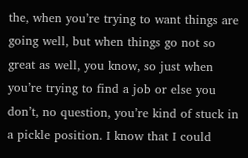the, when you’re trying to want things are going well, but when things go not so great as well, you know, so just when you’re trying to find a job or else you don’t, no question, you’re kind of stuck in a pickle position. I know that I could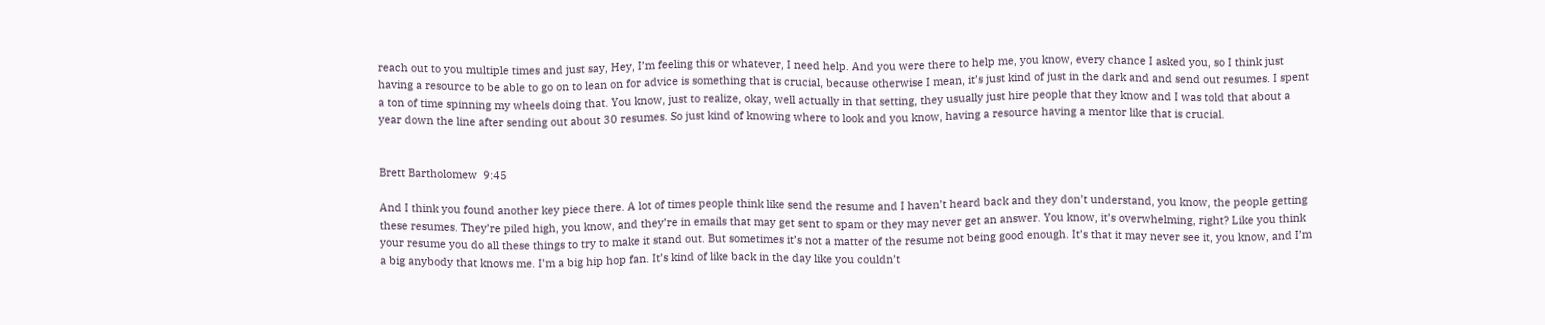reach out to you multiple times and just say, Hey, I’m feeling this or whatever, I need help. And you were there to help me, you know, every chance I asked you, so I think just having a resource to be able to go on to lean on for advice is something that is crucial, because otherwise I mean, it’s just kind of just in the dark and and send out resumes. I spent a ton of time spinning my wheels doing that. You know, just to realize, okay, well actually in that setting, they usually just hire people that they know and I was told that about a year down the line after sending out about 30 resumes. So just kind of knowing where to look and you know, having a resource having a mentor like that is crucial.


Brett Bartholomew  9:45

And I think you found another key piece there. A lot of times people think like send the resume and I haven’t heard back and they don’t understand, you know, the people getting these resumes. They’re piled high, you know, and they’re in emails that may get sent to spam or they may never get an answer. You know, it’s overwhelming, right? Like you think your resume you do all these things to try to make it stand out. But sometimes it’s not a matter of the resume not being good enough. It’s that it may never see it, you know, and I’m a big anybody that knows me. I’m a big hip hop fan. It’s kind of like back in the day like you couldn’t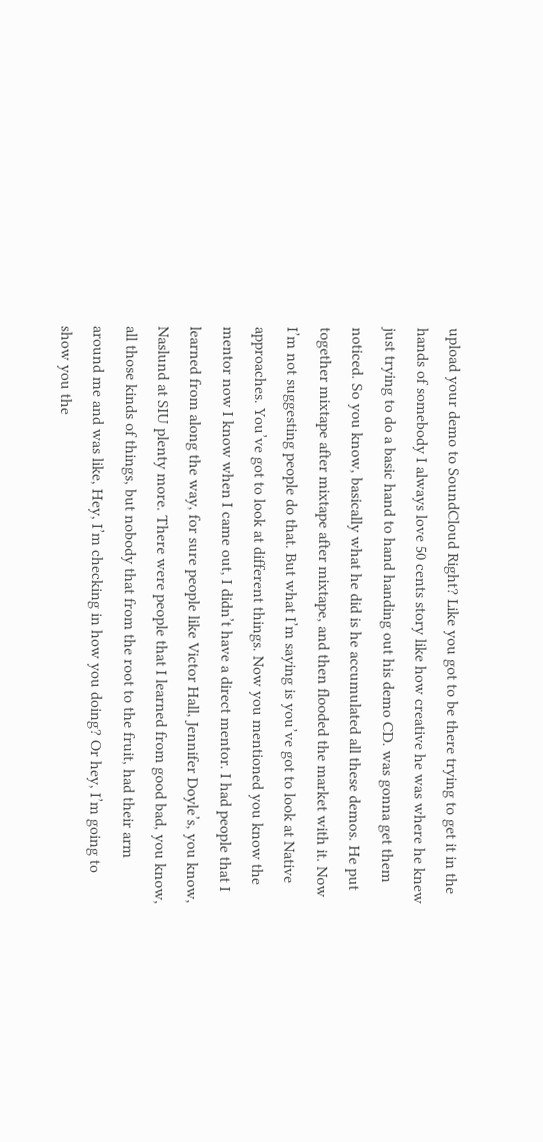upload your demo to SoundCloud Right? Like you got to be there trying to get it in the hands of somebody I always love 50 cents story like how creative he was where he knew just trying to do a basic hand to hand handing out his demo CD. was gonna get them noticed. So you know, basically what he did is he accumulated all these demos. He put together mixtape after mixtape after mixtape, and then flooded the market with it. Now I’m not suggesting people do that. But what I’m saying is you’ve got to look at Native approaches. You’ve got to look at different things. Now you mentioned you know the mentor now I know when I came out, I didn’t have a direct mentor. I had people that I learned from along the way, for sure people like Victor Hall, Jennifer Doyle’s, you know, Naslund at SIU plenty more. There were people that I learned from good bad, you know, all those kinds of things, but nobody that from the root to the fruit, had their arm around me and was like, Hey, I’m checking in how you doing? Or hey, I’m going to show you the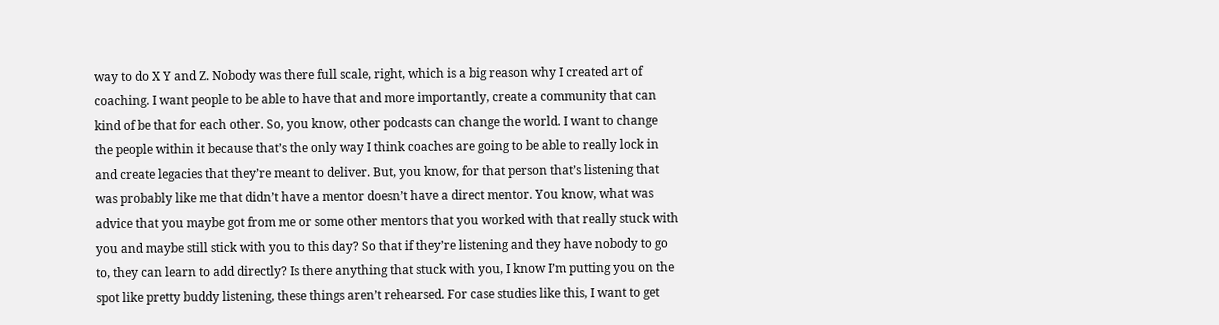way to do X Y and Z. Nobody was there full scale, right, which is a big reason why I created art of coaching. I want people to be able to have that and more importantly, create a community that can kind of be that for each other. So, you know, other podcasts can change the world. I want to change the people within it because that’s the only way I think coaches are going to be able to really lock in and create legacies that they’re meant to deliver. But, you know, for that person that’s listening that was probably like me that didn’t have a mentor doesn’t have a direct mentor. You know, what was advice that you maybe got from me or some other mentors that you worked with that really stuck with you and maybe still stick with you to this day? So that if they’re listening and they have nobody to go to, they can learn to add directly? Is there anything that stuck with you, I know I’m putting you on the spot like pretty buddy listening, these things aren’t rehearsed. For case studies like this, I want to get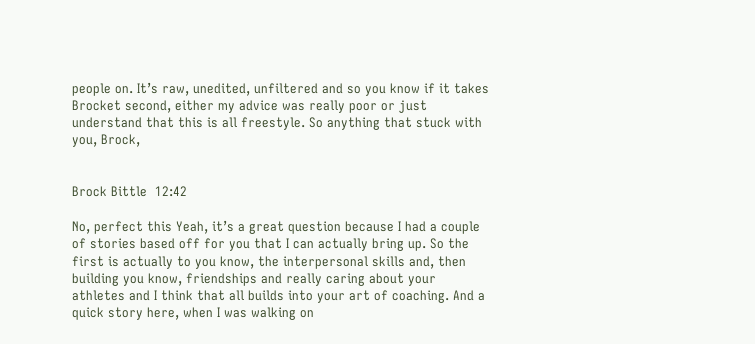people on. It’s raw, unedited, unfiltered and so you know if it takes Brocket second, either my advice was really poor or just understand that this is all freestyle. So anything that stuck with you, Brock,


Brock Bittle  12:42

No, perfect this Yeah, it’s a great question because I had a couple of stories based off for you that I can actually bring up. So the first is actually to you know, the interpersonal skills and, then building you know, friendships and really caring about your athletes and I think that all builds into your art of coaching. And a quick story here, when I was walking on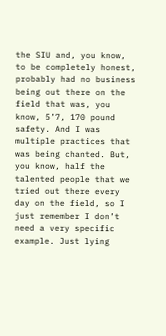the SIU and, you know, to be completely honest, probably had no business being out there on the field that was, you know, 5’7, 170 pound safety. And I was multiple practices that was being chanted. But, you know, half the talented people that we tried out there every day on the field, so I just remember I don’t need a very specific example. Just lying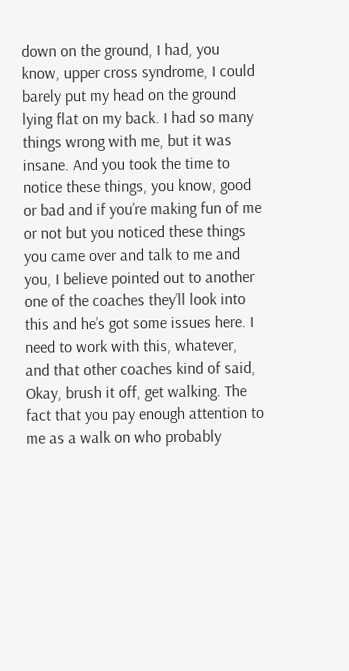down on the ground, I had, you know, upper cross syndrome, I could barely put my head on the ground lying flat on my back. I had so many things wrong with me, but it was insane. And you took the time to notice these things, you know, good or bad and if you’re making fun of me or not but you noticed these things you came over and talk to me and you, I believe pointed out to another one of the coaches they’ll look into this and he’s got some issues here. I need to work with this, whatever, and that other coaches kind of said, Okay, brush it off, get walking. The fact that you pay enough attention to me as a walk on who probably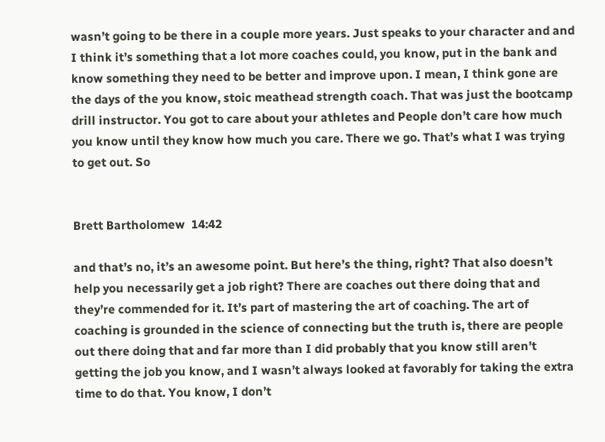wasn’t going to be there in a couple more years. Just speaks to your character and and I think it’s something that a lot more coaches could, you know, put in the bank and know something they need to be better and improve upon. I mean, I think gone are the days of the you know, stoic meathead strength coach. That was just the bootcamp drill instructor. You got to care about your athletes and People don’t care how much you know until they know how much you care. There we go. That’s what I was trying to get out. So


Brett Bartholomew  14:42

and that’s no, it’s an awesome point. But here’s the thing, right? That also doesn’t help you necessarily get a job right? There are coaches out there doing that and they’re commended for it. It’s part of mastering the art of coaching. The art of coaching is grounded in the science of connecting but the truth is, there are people out there doing that and far more than I did probably that you know still aren’t getting the job you know, and I wasn’t always looked at favorably for taking the extra time to do that. You know, I don’t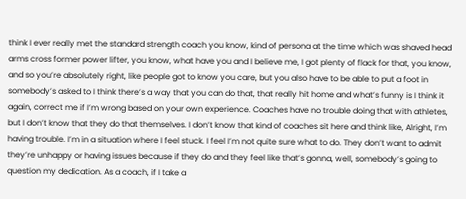think I ever really met the standard strength coach you know, kind of persona at the time which was shaved head arms cross former power lifter, you know, what have you and I believe me, I got plenty of flack for that, you know, and so you’re absolutely right, like people got to know you care, but you also have to be able to put a foot in somebody’s asked to I think there’s a way that you can do that, that really hit home and what’s funny is I think it again, correct me if I’m wrong based on your own experience. Coaches have no trouble doing that with athletes, but I don’t know that they do that themselves. I don’t know that kind of coaches sit here and think like, Alright, I’m having trouble. I’m in a situation where I feel stuck. I feel I’m not quite sure what to do. They don’t want to admit they’re unhappy or having issues because if they do and they feel like that’s gonna, well, somebody’s going to question my dedication. As a coach, if I take a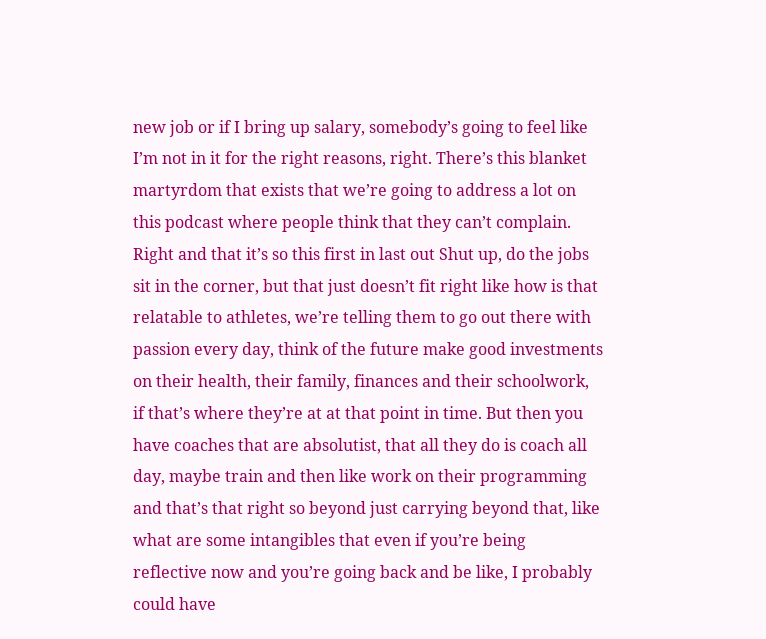new job or if I bring up salary, somebody’s going to feel like I’m not in it for the right reasons, right. There’s this blanket martyrdom that exists that we’re going to address a lot on this podcast where people think that they can’t complain. Right and that it’s so this first in last out Shut up, do the jobs sit in the corner, but that just doesn’t fit right like how is that relatable to athletes, we’re telling them to go out there with passion every day, think of the future make good investments on their health, their family, finances and their schoolwork, if that’s where they’re at at that point in time. But then you have coaches that are absolutist, that all they do is coach all day, maybe train and then like work on their programming and that’s that right so beyond just carrying beyond that, like what are some intangibles that even if you’re being reflective now and you’re going back and be like, I probably could have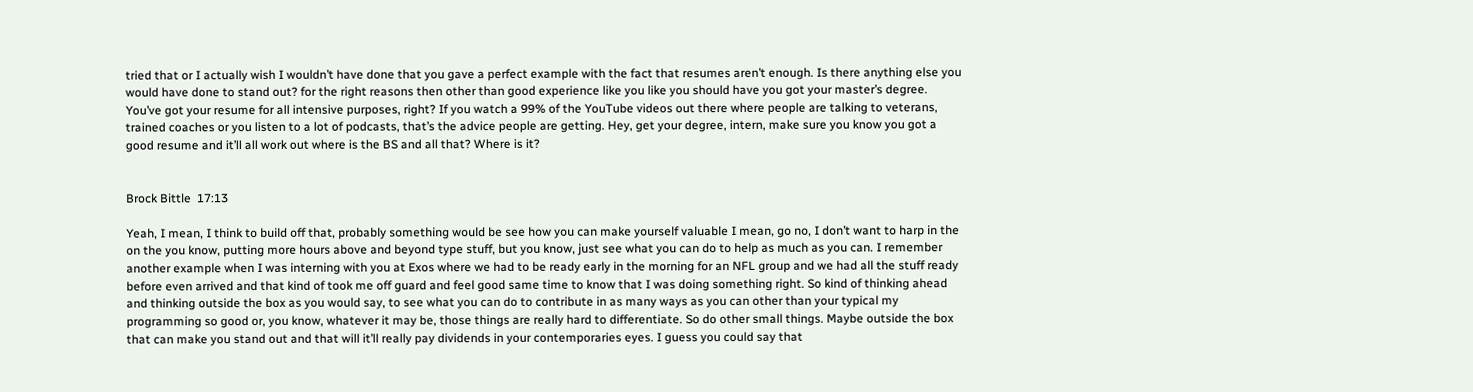tried that or I actually wish I wouldn’t have done that you gave a perfect example with the fact that resumes aren’t enough. Is there anything else you would have done to stand out? for the right reasons then other than good experience like you like you should have you got your master’s degree. You’ve got your resume for all intensive purposes, right? If you watch a 99% of the YouTube videos out there where people are talking to veterans, trained coaches or you listen to a lot of podcasts, that’s the advice people are getting. Hey, get your degree, intern, make sure you know you got a good resume and it’ll all work out where is the BS and all that? Where is it?


Brock Bittle  17:13

Yeah, I mean, I think to build off that, probably something would be see how you can make yourself valuable I mean, go no, I don’t want to harp in the on the you know, putting more hours above and beyond type stuff, but you know, just see what you can do to help as much as you can. I remember another example when I was interning with you at Exos where we had to be ready early in the morning for an NFL group and we had all the stuff ready before even arrived and that kind of took me off guard and feel good same time to know that I was doing something right. So kind of thinking ahead and thinking outside the box as you would say, to see what you can do to contribute in as many ways as you can other than your typical my programming so good or, you know, whatever it may be, those things are really hard to differentiate. So do other small things. Maybe outside the box that can make you stand out and that will it’ll really pay dividends in your contemporaries eyes. I guess you could say that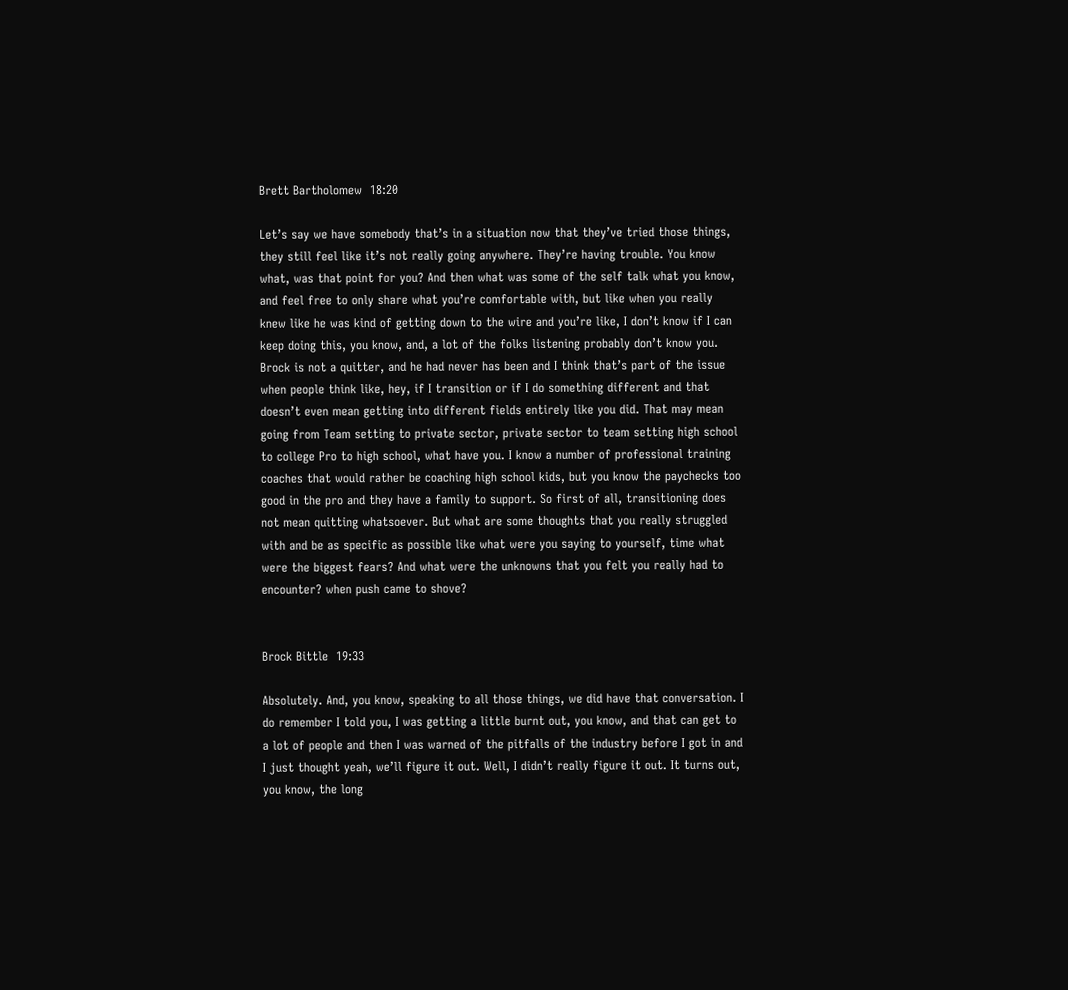Brett Bartholomew  18:20

Let’s say we have somebody that’s in a situation now that they’ve tried those things, they still feel like it’s not really going anywhere. They’re having trouble. You know what, was that point for you? And then what was some of the self talk what you know, and feel free to only share what you’re comfortable with, but like when you really knew like he was kind of getting down to the wire and you’re like, I don’t know if I can keep doing this, you know, and, a lot of the folks listening probably don’t know you. Brock is not a quitter, and he had never has been and I think that’s part of the issue when people think like, hey, if I transition or if I do something different and that doesn’t even mean getting into different fields entirely like you did. That may mean going from Team setting to private sector, private sector to team setting high school to college Pro to high school, what have you. I know a number of professional training coaches that would rather be coaching high school kids, but you know the paychecks too good in the pro and they have a family to support. So first of all, transitioning does not mean quitting whatsoever. But what are some thoughts that you really struggled with and be as specific as possible like what were you saying to yourself, time what were the biggest fears? And what were the unknowns that you felt you really had to encounter? when push came to shove?


Brock Bittle  19:33

Absolutely. And, you know, speaking to all those things, we did have that conversation. I do remember I told you, I was getting a little burnt out, you know, and that can get to a lot of people and then I was warned of the pitfalls of the industry before I got in and I just thought yeah, we’ll figure it out. Well, I didn’t really figure it out. It turns out, you know, the long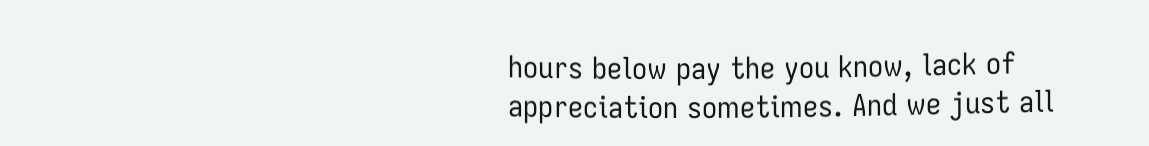hours below pay the you know, lack of appreciation sometimes. And we just all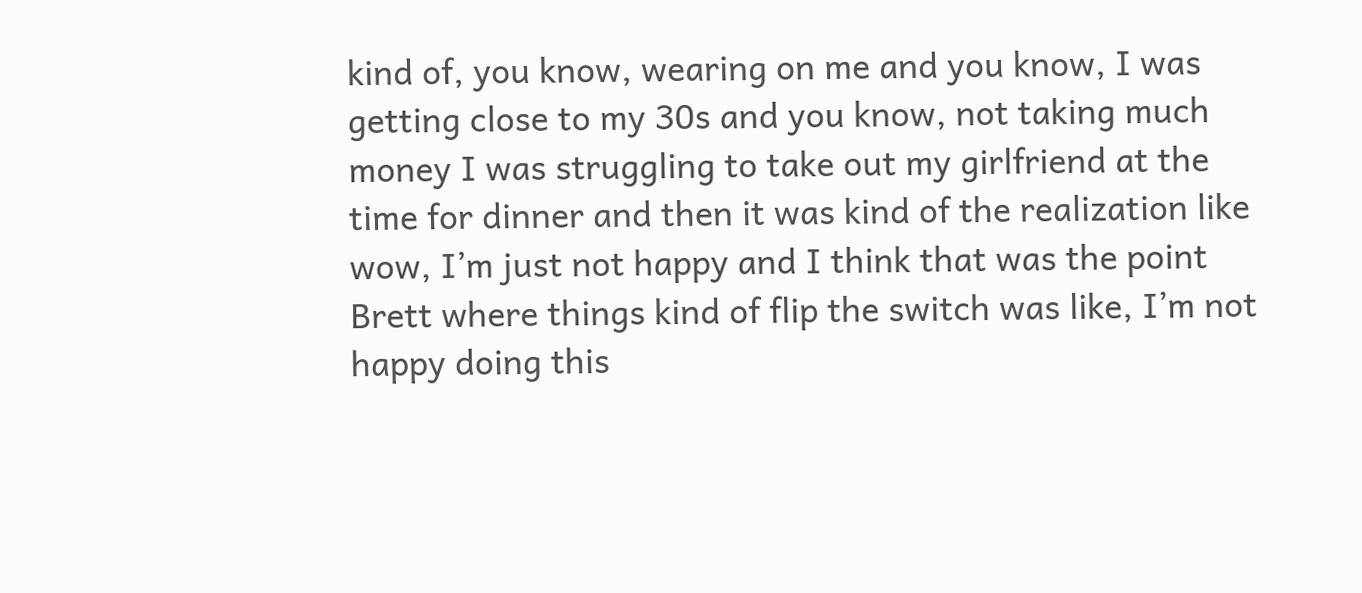kind of, you know, wearing on me and you know, I was getting close to my 30s and you know, not taking much money I was struggling to take out my girlfriend at the time for dinner and then it was kind of the realization like wow, I’m just not happy and I think that was the point Brett where things kind of flip the switch was like, I’m not happy doing this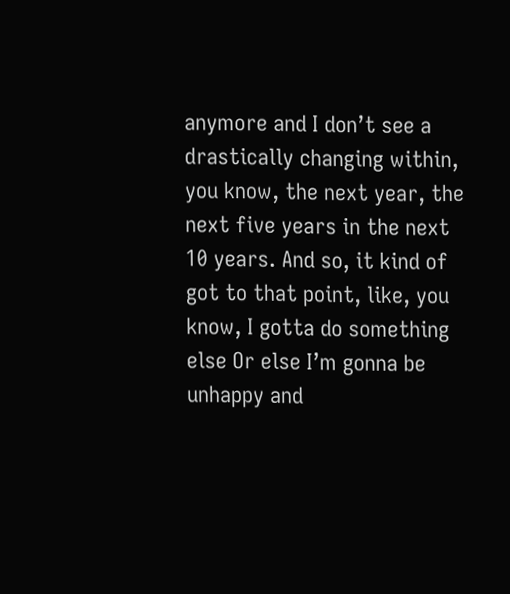anymore and I don’t see a drastically changing within, you know, the next year, the next five years in the next 10 years. And so, it kind of got to that point, like, you know, I gotta do something else Or else I’m gonna be unhappy and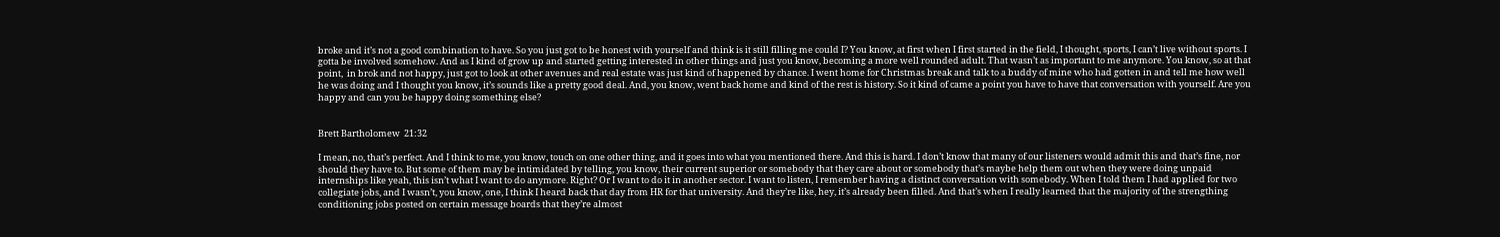broke and it’s not a good combination to have. So you just got to be honest with yourself and think is it still filling me could I? You know, at first when I first started in the field, I thought, sports, I can’t live without sports. I gotta be involved somehow. And as I kind of grow up and started getting interested in other things and just you know, becoming a more well rounded adult. That wasn’t as important to me anymore. You know, so at that point,  in brok and not happy, just got to look at other avenues and real estate was just kind of happened by chance. I went home for Christmas break and talk to a buddy of mine who had gotten in and tell me how well he was doing and I thought you know, it’s sounds like a pretty good deal. And, you know, went back home and kind of the rest is history. So it kind of came a point you have to have that conversation with yourself. Are you happy and can you be happy doing something else?


Brett Bartholomew  21:32

I mean, no, that’s perfect. And I think to me, you know, touch on one other thing, and it goes into what you mentioned there. And this is hard. I don’t know that many of our listeners would admit this and that’s fine, nor should they have to. But some of them may be intimidated by telling, you know, their current superior or somebody that they care about or somebody that’s maybe help them out when they were doing unpaid internships like yeah, this isn’t what I want to do anymore. Right? Or I want to do it in another sector. I want to listen, I remember having a distinct conversation with somebody. When I told them I had applied for two collegiate jobs, and I wasn’t, you know, one, I think I heard back that day from HR for that university. And they’re like, hey, it’s already been filled. And that’s when I really learned that the majority of the strengthing conditioning jobs posted on certain message boards that they’re almost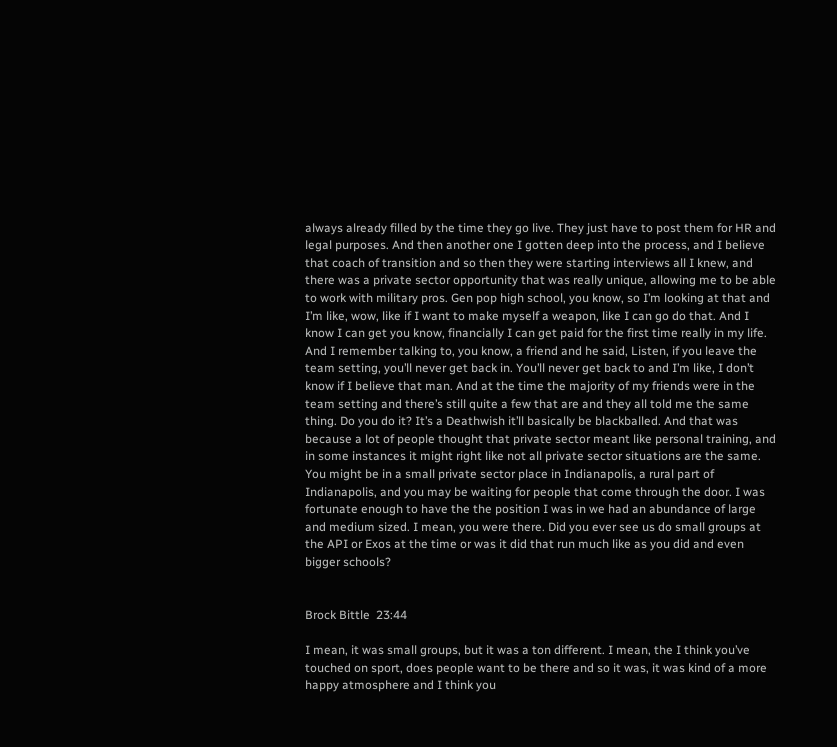always already filled by the time they go live. They just have to post them for HR and legal purposes. And then another one I gotten deep into the process, and I believe that coach of transition and so then they were starting interviews all I knew, and there was a private sector opportunity that was really unique, allowing me to be able to work with military pros. Gen pop high school, you know, so I’m looking at that and I’m like, wow, like if I want to make myself a weapon, like I can go do that. And I know I can get you know, financially I can get paid for the first time really in my life. And I remember talking to, you know, a friend and he said, Listen, if you leave the team setting, you’ll never get back in. You’ll never get back to and I’m like, I don’t know if I believe that man. And at the time the majority of my friends were in the team setting and there’s still quite a few that are and they all told me the same thing. Do you do it? It’s a Deathwish it’ll basically be blackballed. And that was because a lot of people thought that private sector meant like personal training, and in some instances it might right like not all private sector situations are the same. You might be in a small private sector place in Indianapolis, a rural part of Indianapolis, and you may be waiting for people that come through the door. I was fortunate enough to have the the position I was in we had an abundance of large and medium sized. I mean, you were there. Did you ever see us do small groups at the API or Exos at the time or was it did that run much like as you did and even bigger schools?


Brock Bittle  23:44

I mean, it was small groups, but it was a ton different. I mean, the I think you’ve touched on sport, does people want to be there and so it was, it was kind of a more happy atmosphere and I think you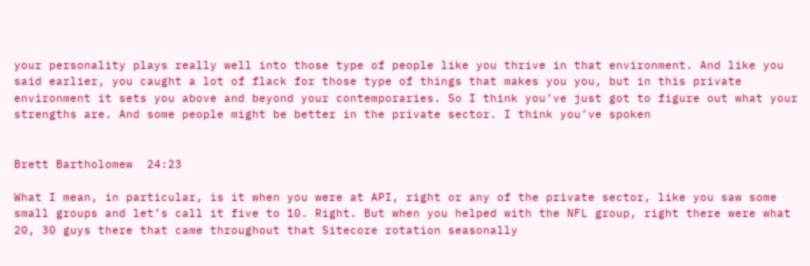your personality plays really well into those type of people like you thrive in that environment. And like you said earlier, you caught a lot of flack for those type of things that makes you you, but in this private environment it sets you above and beyond your contemporaries. So I think you’ve just got to figure out what your strengths are. And some people might be better in the private sector. I think you’ve spoken


Brett Bartholomew  24:23

What I mean, in particular, is it when you were at API, right or any of the private sector, like you saw some small groups and let’s call it five to 10. Right. But when you helped with the NFL group, right there were what 20, 30 guys there that came throughout that Sitecore rotation seasonally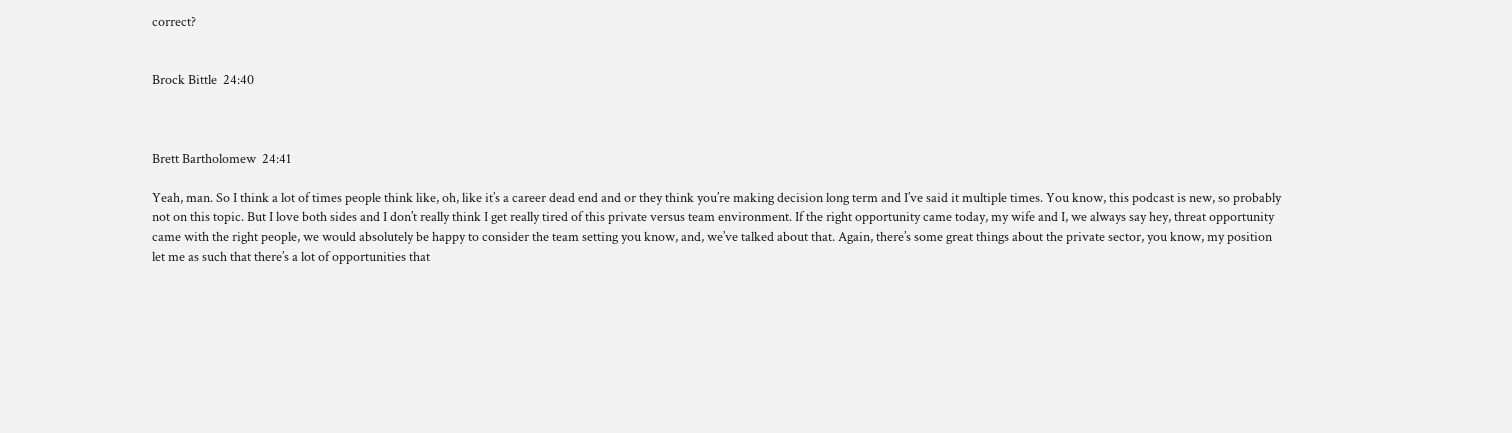correct?


Brock Bittle  24:40



Brett Bartholomew  24:41

Yeah, man. So I think a lot of times people think like, oh, like it’s a career dead end and or they think you’re making decision long term and I’ve said it multiple times. You know, this podcast is new, so probably not on this topic. But I love both sides and I don’t really think I get really tired of this private versus team environment. If the right opportunity came today, my wife and I, we always say hey, threat opportunity came with the right people, we would absolutely be happy to consider the team setting you know, and, we’ve talked about that. Again, there’s some great things about the private sector, you know, my position let me as such that there’s a lot of opportunities that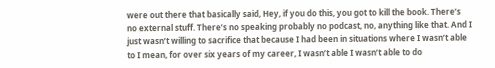were out there that basically said, Hey, if you do this, you got to kill the book. There’s no external stuff. There’s no speaking probably no podcast, no, anything like that. And I just wasn’t willing to sacrifice that because I had been in situations where I wasn’t able to I mean, for over six years of my career, I wasn’t able I wasn’t able to do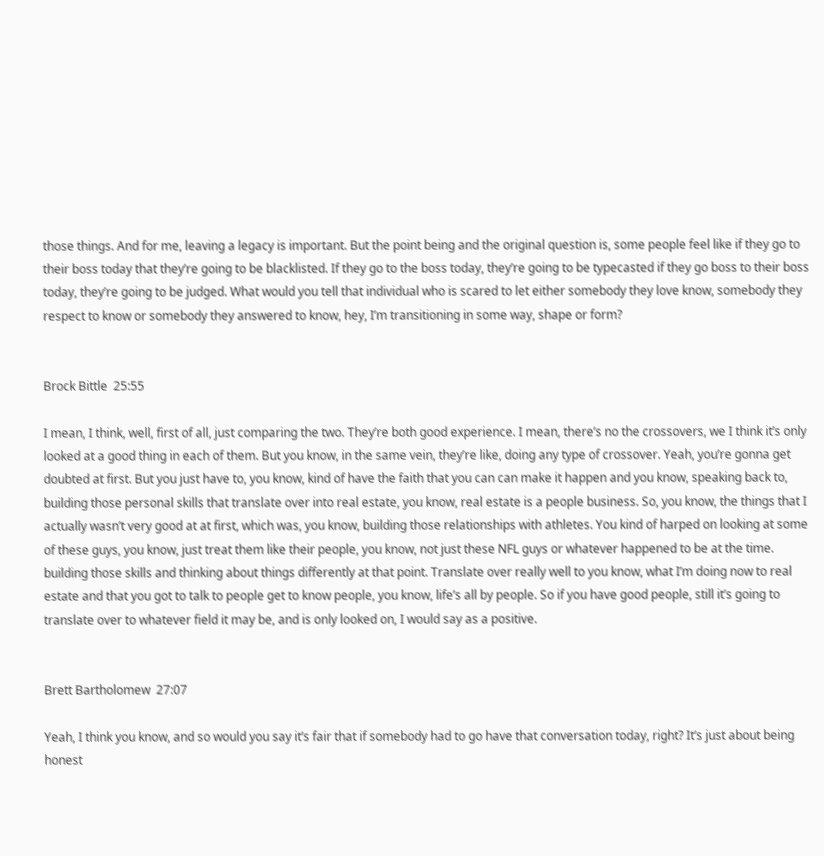those things. And for me, leaving a legacy is important. But the point being and the original question is, some people feel like if they go to their boss today that they’re going to be blacklisted. If they go to the boss today, they’re going to be typecasted if they go boss to their boss today, they’re going to be judged. What would you tell that individual who is scared to let either somebody they love know, somebody they respect to know or somebody they answered to know, hey, I’m transitioning in some way, shape or form?


Brock Bittle  25:55

I mean, I think, well, first of all, just comparing the two. They’re both good experience. I mean, there’s no the crossovers, we I think it’s only looked at a good thing in each of them. But you know, in the same vein, they’re like, doing any type of crossover. Yeah, you’re gonna get doubted at first. But you just have to, you know, kind of have the faith that you can can make it happen and you know, speaking back to, building those personal skills that translate over into real estate, you know, real estate is a people business. So, you know, the things that I actually wasn’t very good at at first, which was, you know, building those relationships with athletes. You kind of harped on looking at some of these guys, you know, just treat them like their people, you know, not just these NFL guys or whatever happened to be at the time. building those skills and thinking about things differently at that point. Translate over really well to you know, what I’m doing now to real estate and that you got to talk to people get to know people, you know, life’s all by people. So if you have good people, still it’s going to translate over to whatever field it may be, and is only looked on, I would say as a positive.


Brett Bartholomew  27:07

Yeah, I think you know, and so would you say it’s fair that if somebody had to go have that conversation today, right? It’s just about being honest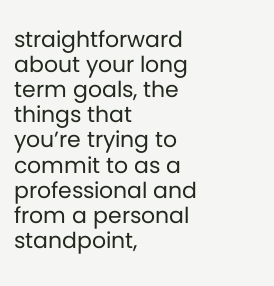straightforward about your long term goals, the things that you’re trying to commit to as a professional and from a personal standpoint,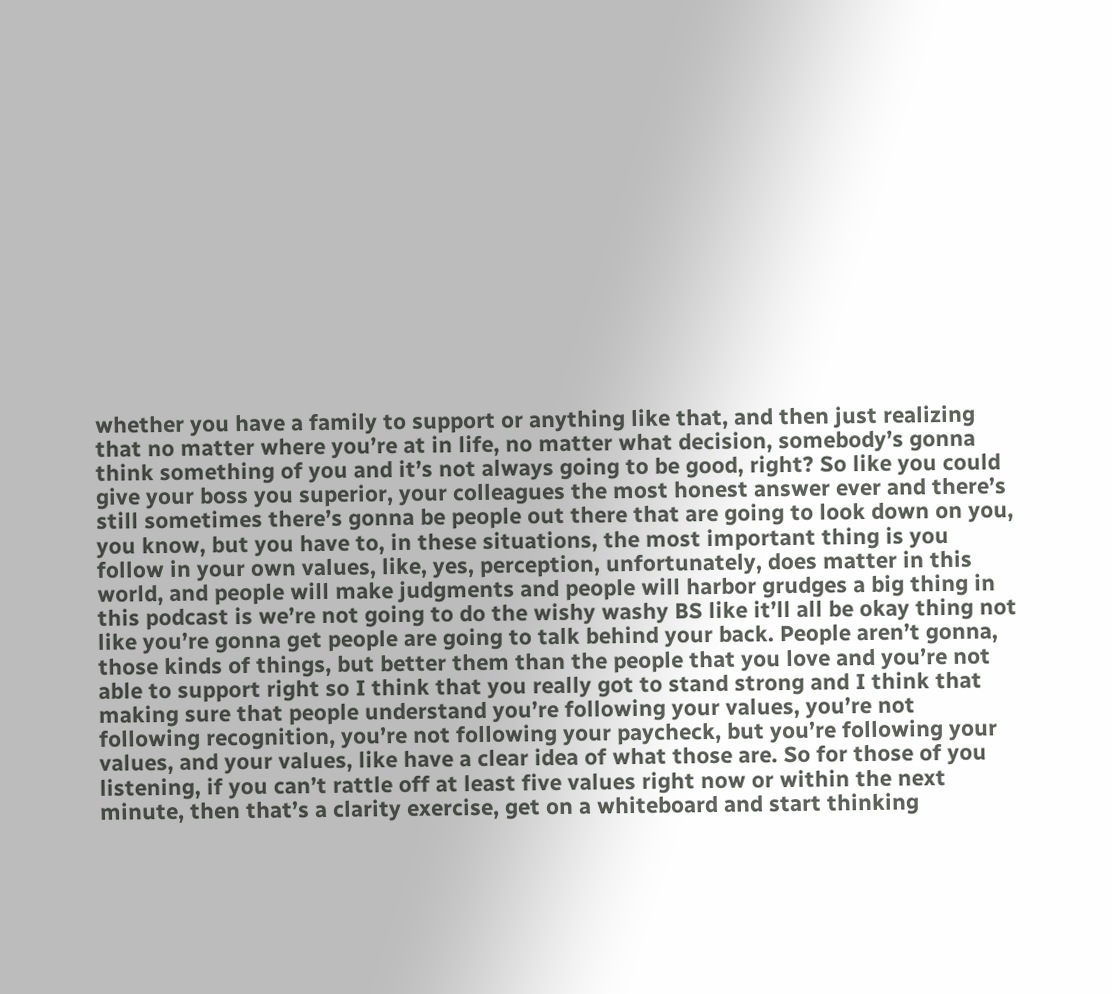whether you have a family to support or anything like that, and then just realizing that no matter where you’re at in life, no matter what decision, somebody’s gonna think something of you and it’s not always going to be good, right? So like you could give your boss you superior, your colleagues the most honest answer ever and there’s still sometimes there’s gonna be people out there that are going to look down on you, you know, but you have to, in these situations, the most important thing is you follow in your own values, like, yes, perception, unfortunately, does matter in this world, and people will make judgments and people will harbor grudges a big thing in this podcast is we’re not going to do the wishy washy BS like it’ll all be okay thing not like you’re gonna get people are going to talk behind your back. People aren’t gonna, those kinds of things, but better them than the people that you love and you’re not able to support right so I think that you really got to stand strong and I think that making sure that people understand you’re following your values, you’re not following recognition, you’re not following your paycheck, but you’re following your values, and your values, like have a clear idea of what those are. So for those of you listening, if you can’t rattle off at least five values right now or within the next minute, then that’s a clarity exercise, get on a whiteboard and start thinking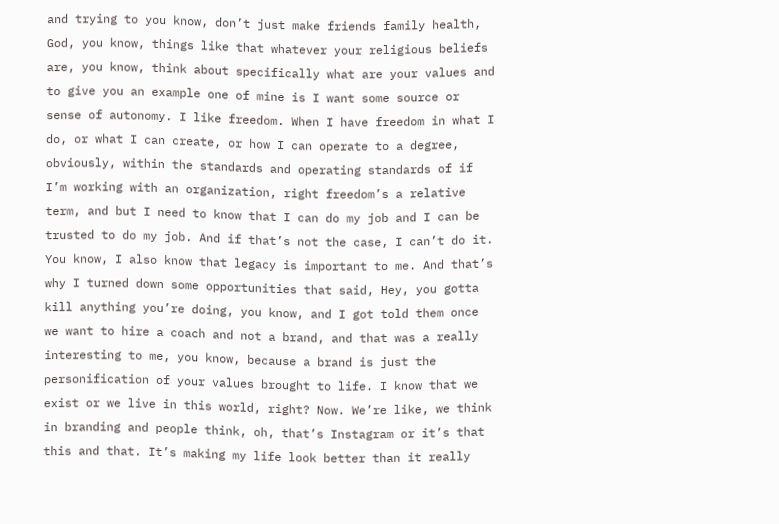and trying to you know, don’t just make friends family health, God, you know, things like that whatever your religious beliefs are, you know, think about specifically what are your values and to give you an example one of mine is I want some source or sense of autonomy. I like freedom. When I have freedom in what I do, or what I can create, or how I can operate to a degree, obviously, within the standards and operating standards of if I’m working with an organization, right freedom’s a relative term, and but I need to know that I can do my job and I can be trusted to do my job. And if that’s not the case, I can’t do it. You know, I also know that legacy is important to me. And that’s why I turned down some opportunities that said, Hey, you gotta kill anything you’re doing, you know, and I got told them once we want to hire a coach and not a brand, and that was a really interesting to me, you know, because a brand is just the personification of your values brought to life. I know that we exist or we live in this world, right? Now. We’re like, we think in branding and people think, oh, that’s Instagram or it’s that this and that. It’s making my life look better than it really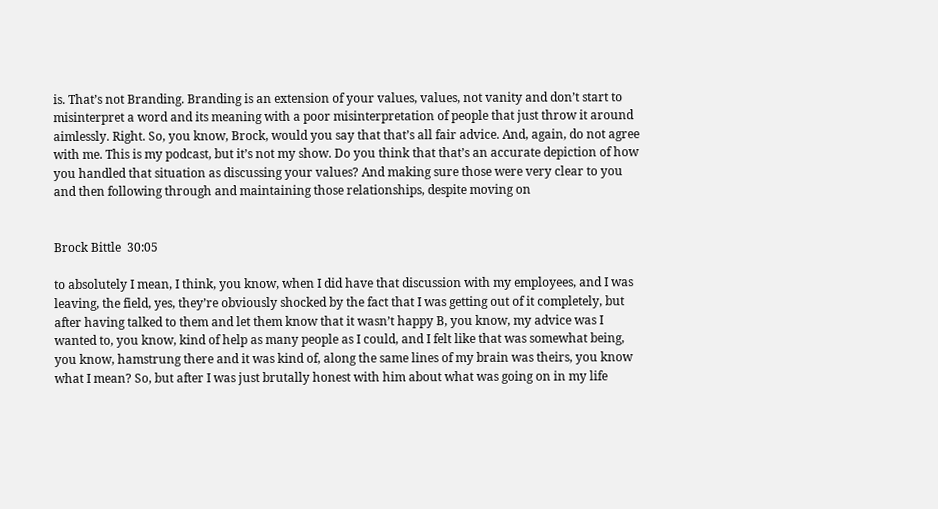is. That’s not Branding. Branding is an extension of your values, values, not vanity and don’t start to misinterpret a word and its meaning with a poor misinterpretation of people that just throw it around aimlessly. Right. So, you know, Brock, would you say that that’s all fair advice. And, again, do not agree with me. This is my podcast, but it’s not my show. Do you think that that’s an accurate depiction of how you handled that situation as discussing your values? And making sure those were very clear to you and then following through and maintaining those relationships, despite moving on


Brock Bittle  30:05

to absolutely I mean, I think, you know, when I did have that discussion with my employees, and I was leaving, the field, yes, they’re obviously shocked by the fact that I was getting out of it completely, but after having talked to them and let them know that it wasn’t happy B, you know, my advice was I wanted to, you know, kind of help as many people as I could, and I felt like that was somewhat being, you know, hamstrung there and it was kind of, along the same lines of my brain was theirs, you know what I mean? So, but after I was just brutally honest with him about what was going on in my life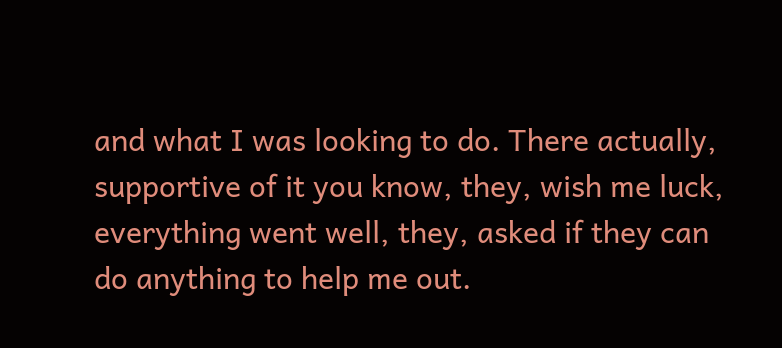and what I was looking to do. There actually, supportive of it you know, they, wish me luck, everything went well, they, asked if they can do anything to help me out.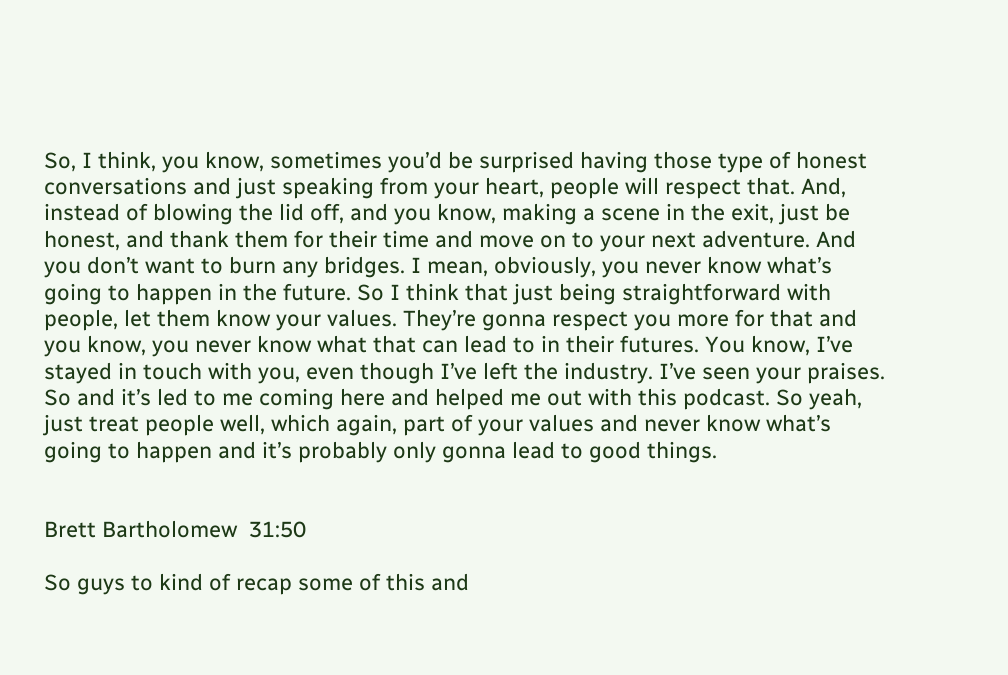So, I think, you know, sometimes you’d be surprised having those type of honest conversations and just speaking from your heart, people will respect that. And, instead of blowing the lid off, and you know, making a scene in the exit, just be honest, and thank them for their time and move on to your next adventure. And you don’t want to burn any bridges. I mean, obviously, you never know what’s going to happen in the future. So I think that just being straightforward with people, let them know your values. They’re gonna respect you more for that and you know, you never know what that can lead to in their futures. You know, I’ve stayed in touch with you, even though I’ve left the industry. I’ve seen your praises. So and it’s led to me coming here and helped me out with this podcast. So yeah, just treat people well, which again, part of your values and never know what’s going to happen and it’s probably only gonna lead to good things.


Brett Bartholomew  31:50

So guys to kind of recap some of this and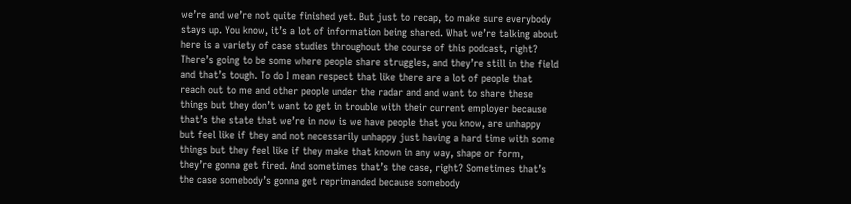we’re and we’re not quite finished yet. But just to recap, to make sure everybody stays up. You know, it’s a lot of information being shared. What we’re talking about here is a variety of case studies throughout the course of this podcast, right? There’s going to be some where people share struggles, and they’re still in the field and that’s tough. To do I mean respect that like there are a lot of people that reach out to me and other people under the radar and and want to share these things but they don’t want to get in trouble with their current employer because that’s the state that we’re in now is we have people that you know, are unhappy but feel like if they and not necessarily unhappy just having a hard time with some things but they feel like if they make that known in any way, shape or form, they’re gonna get fired. And sometimes that’s the case, right? Sometimes that’s the case somebody’s gonna get reprimanded because somebody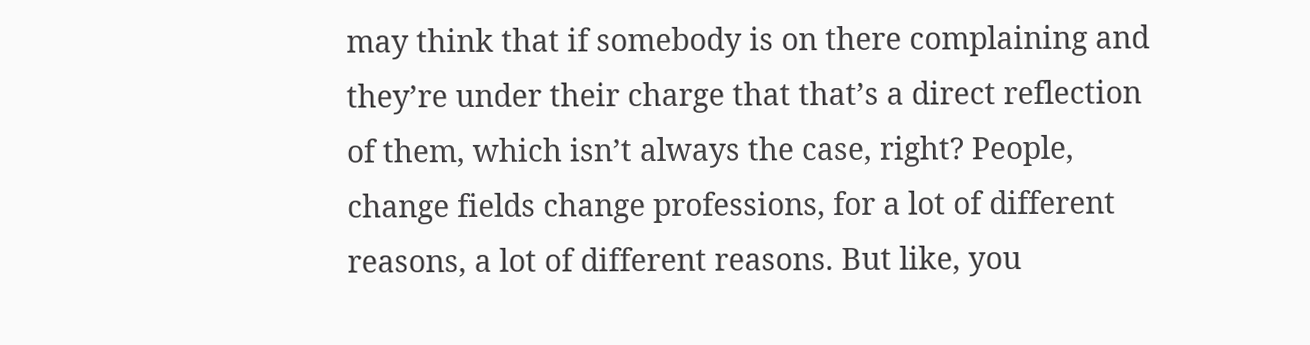may think that if somebody is on there complaining and they’re under their charge that that’s a direct reflection of them, which isn’t always the case, right? People, change fields change professions, for a lot of different reasons, a lot of different reasons. But like, you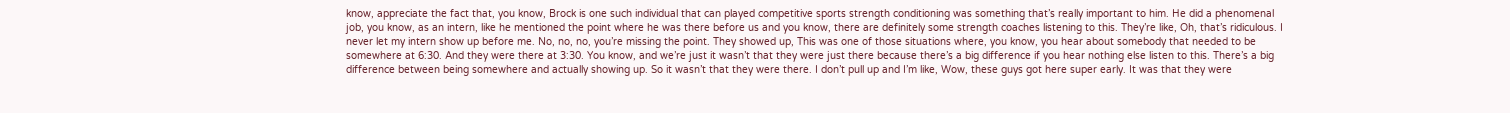know, appreciate the fact that, you know, Brock is one such individual that can played competitive sports strength conditioning was something that’s really important to him. He did a phenomenal job, you know, as an intern, like he mentioned the point where he was there before us and you know, there are definitely some strength coaches listening to this. They’re like, Oh, that’s ridiculous. I never let my intern show up before me. No, no, no, you’re missing the point. They showed up, This was one of those situations where, you know, you hear about somebody that needed to be somewhere at 6:30. And they were there at 3:30. You know, and we’re just it wasn’t that they were just there because there’s a big difference if you hear nothing else listen to this. There’s a big difference between being somewhere and actually showing up. So it wasn’t that they were there. I don’t pull up and I’m like, Wow, these guys got here super early. It was that they were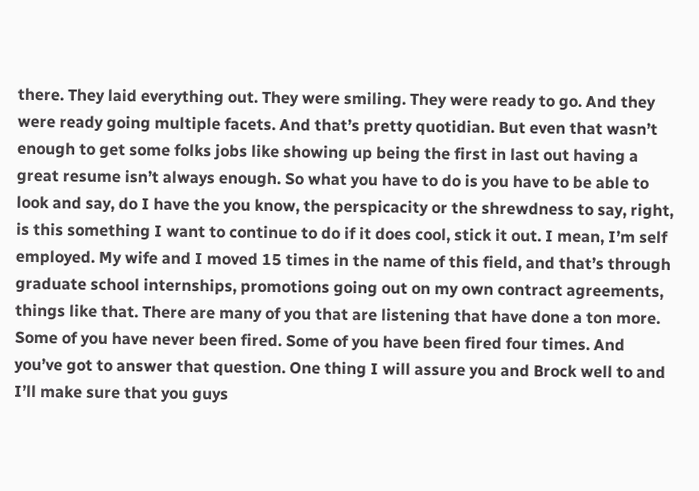there. They laid everything out. They were smiling. They were ready to go. And they were ready going multiple facets. And that’s pretty quotidian. But even that wasn’t enough to get some folks jobs like showing up being the first in last out having a great resume isn’t always enough. So what you have to do is you have to be able to look and say, do I have the you know, the perspicacity or the shrewdness to say, right, is this something I want to continue to do if it does cool, stick it out. I mean, I’m self employed. My wife and I moved 15 times in the name of this field, and that’s through graduate school internships, promotions going out on my own contract agreements, things like that. There are many of you that are listening that have done a ton more. Some of you have never been fired. Some of you have been fired four times. And you’ve got to answer that question. One thing I will assure you and Brock well to and I’ll make sure that you guys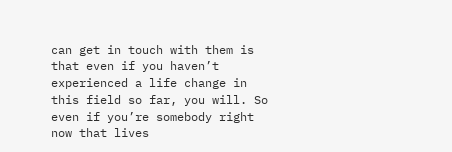can get in touch with them is that even if you haven’t experienced a life change in this field so far, you will. So even if you’re somebody right now that lives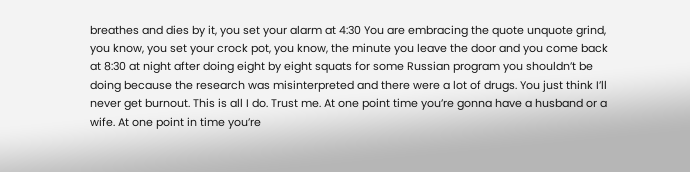breathes and dies by it, you set your alarm at 4:30 You are embracing the quote unquote grind, you know, you set your crock pot, you know, the minute you leave the door and you come back at 8:30 at night after doing eight by eight squats for some Russian program you shouldn’t be doing because the research was misinterpreted and there were a lot of drugs. You just think I’ll never get burnout. This is all I do. Trust me. At one point time you’re gonna have a husband or a wife. At one point in time you’re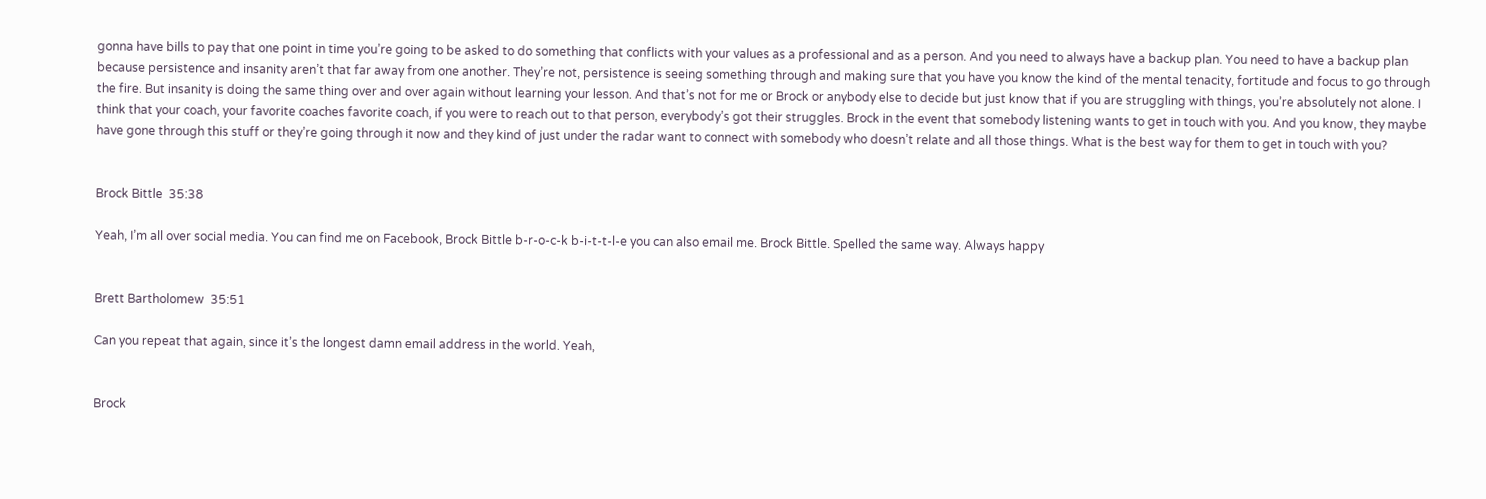gonna have bills to pay that one point in time you’re going to be asked to do something that conflicts with your values as a professional and as a person. And you need to always have a backup plan. You need to have a backup plan because persistence and insanity aren’t that far away from one another. They’re not, persistence is seeing something through and making sure that you have you know the kind of the mental tenacity, fortitude and focus to go through the fire. But insanity is doing the same thing over and over again without learning your lesson. And that’s not for me or Brock or anybody else to decide but just know that if you are struggling with things, you’re absolutely not alone. I think that your coach, your favorite coaches favorite coach, if you were to reach out to that person, everybody’s got their struggles. Brock in the event that somebody listening wants to get in touch with you. And you know, they maybe have gone through this stuff or they’re going through it now and they kind of just under the radar want to connect with somebody who doesn’t relate and all those things. What is the best way for them to get in touch with you?


Brock Bittle  35:38

Yeah, I’m all over social media. You can find me on Facebook, Brock Bittle b-r-o-c-k b-i-t-t-l-e you can also email me. Brock Bittle. Spelled the same way. Always happy


Brett Bartholomew  35:51

Can you repeat that again, since it’s the longest damn email address in the world. Yeah,


Brock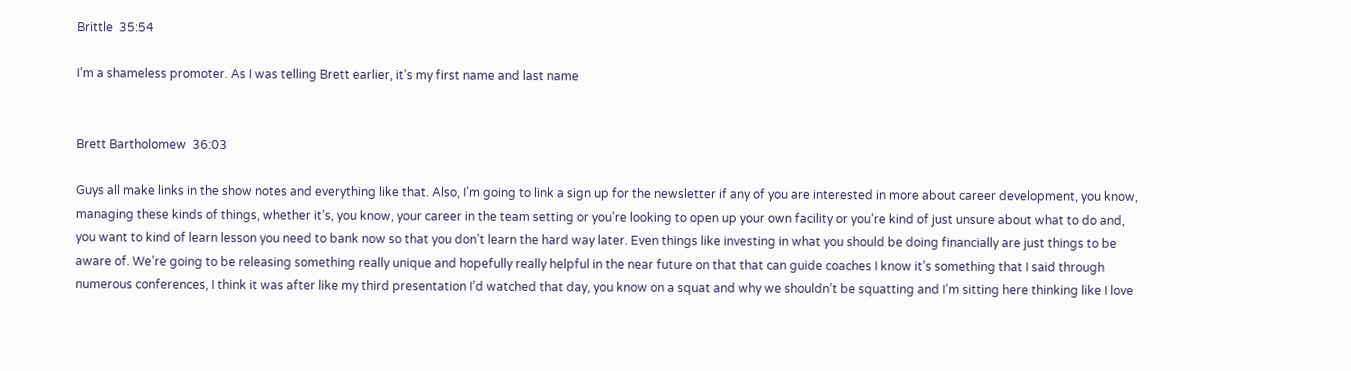Brittle  35:54

I’m a shameless promoter. As I was telling Brett earlier, it’s my first name and last name


Brett Bartholomew  36:03

Guys all make links in the show notes and everything like that. Also, I’m going to link a sign up for the newsletter if any of you are interested in more about career development, you know, managing these kinds of things, whether it’s, you know, your career in the team setting or you’re looking to open up your own facility or you’re kind of just unsure about what to do and, you want to kind of learn lesson you need to bank now so that you don’t learn the hard way later. Even things like investing in what you should be doing financially are just things to be aware of. We’re going to be releasing something really unique and hopefully really helpful in the near future on that that can guide coaches I know it’s something that I said through numerous conferences, I think it was after like my third presentation I’d watched that day, you know on a squat and why we shouldn’t be squatting and I’m sitting here thinking like I love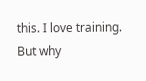this. I love training. But why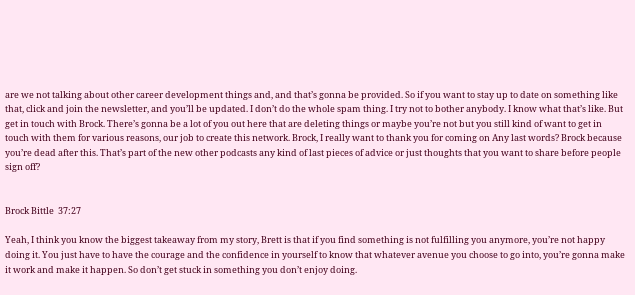are we not talking about other career development things and, and that’s gonna be provided. So if you want to stay up to date on something like that, click and join the newsletter, and you’ll be updated. I don’t do the whole spam thing. I try not to bother anybody. I know what that’s like. But get in touch with Brock. There’s gonna be a lot of you out here that are deleting things or maybe you’re not but you still kind of want to get in touch with them for various reasons, our job to create this network. Brock, I really want to thank you for coming on Any last words? Brock because you’re dead after this. That’s part of the new other podcasts any kind of last pieces of advice or just thoughts that you want to share before people sign off?


Brock Bittle  37:27

Yeah, I think you know the biggest takeaway from my story, Brett is that if you find something is not fulfilling you anymore, you’re not happy doing it. You just have to have the courage and the confidence in yourself to know that whatever avenue you choose to go into, you’re gonna make it work and make it happen. So don’t get stuck in something you don’t enjoy doing.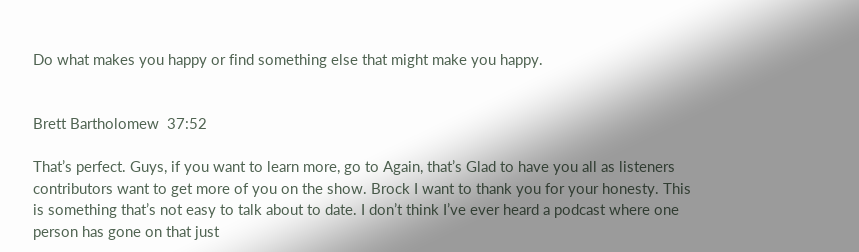Do what makes you happy or find something else that might make you happy.


Brett Bartholomew  37:52

That’s perfect. Guys, if you want to learn more, go to Again, that’s Glad to have you all as listeners contributors want to get more of you on the show. Brock I want to thank you for your honesty. This is something that’s not easy to talk about to date. I don’t think I’ve ever heard a podcast where one person has gone on that just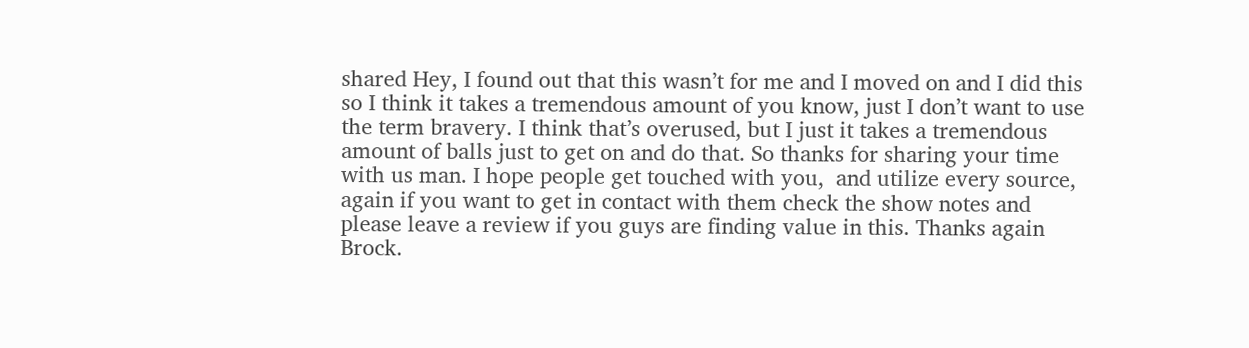shared Hey, I found out that this wasn’t for me and I moved on and I did this so I think it takes a tremendous amount of you know, just I don’t want to use the term bravery. I think that’s overused, but I just it takes a tremendous amount of balls just to get on and do that. So thanks for sharing your time with us man. I hope people get touched with you,  and utilize every source, again if you want to get in contact with them check the show notes and please leave a review if you guys are finding value in this. Thanks again Brock.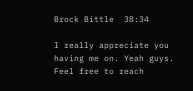Brock Bittle  38:34

I really appreciate you having me on. Yeah guys. Feel free to reach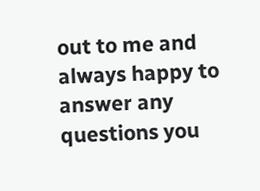out to me and always happy to answer any questions you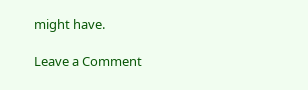might have.

Leave a Comment